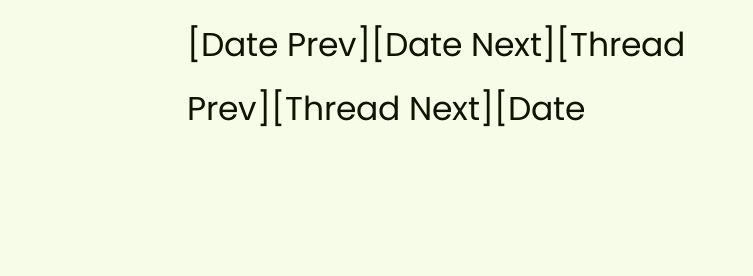[Date Prev][Date Next][Thread Prev][Thread Next][Date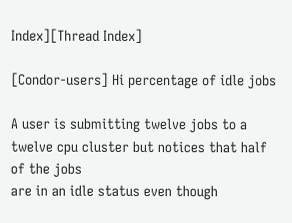Index][Thread Index]

[Condor-users] Hi percentage of idle jobs

A user is submitting twelve jobs to a twelve cpu cluster but notices that half
of the jobs
are in an idle status even though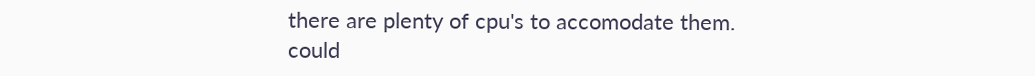there are plenty of cpu's to accomodate them.
could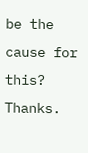be the cause for this? Thanks.